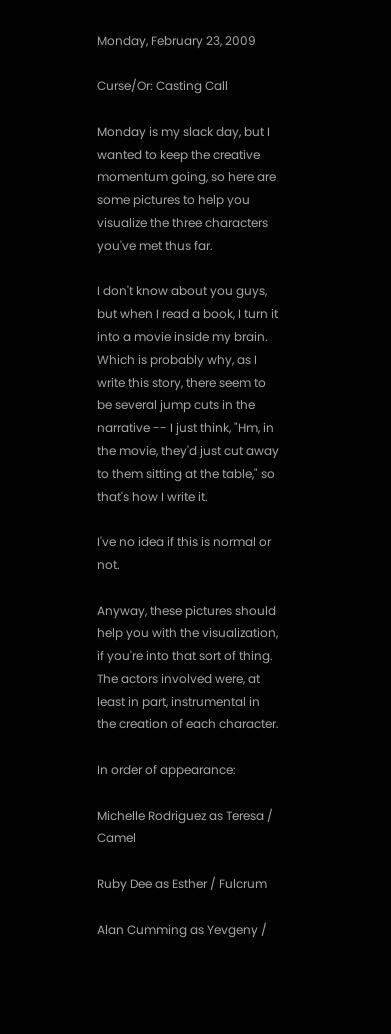Monday, February 23, 2009

Curse/Or: Casting Call

Monday is my slack day, but I wanted to keep the creative momentum going, so here are some pictures to help you visualize the three characters you've met thus far.

I don't know about you guys, but when I read a book, I turn it into a movie inside my brain. Which is probably why, as I write this story, there seem to be several jump cuts in the narrative -- I just think, "Hm, in the movie, they'd just cut away to them sitting at the table," so that's how I write it.

I've no idea if this is normal or not.

Anyway, these pictures should help you with the visualization, if you're into that sort of thing. The actors involved were, at least in part, instrumental in the creation of each character.

In order of appearance:

Michelle Rodriguez as Teresa / Camel

Ruby Dee as Esther / Fulcrum

Alan Cumming as Yevgeny /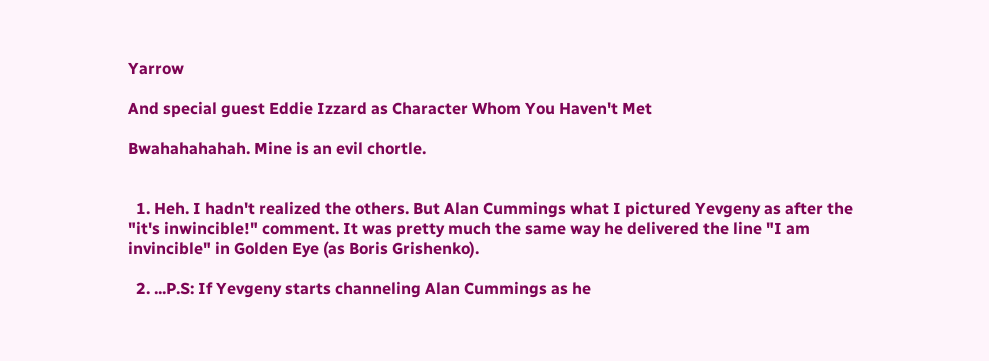Yarrow

And special guest Eddie Izzard as Character Whom You Haven't Met

Bwahahahahah. Mine is an evil chortle.


  1. Heh. I hadn't realized the others. But Alan Cummings what I pictured Yevgeny as after the "it's inwincible!" comment. It was pretty much the same way he delivered the line "I am invincible" in Golden Eye (as Boris Grishenko).

  2. ...P.S: If Yevgeny starts channeling Alan Cummings as he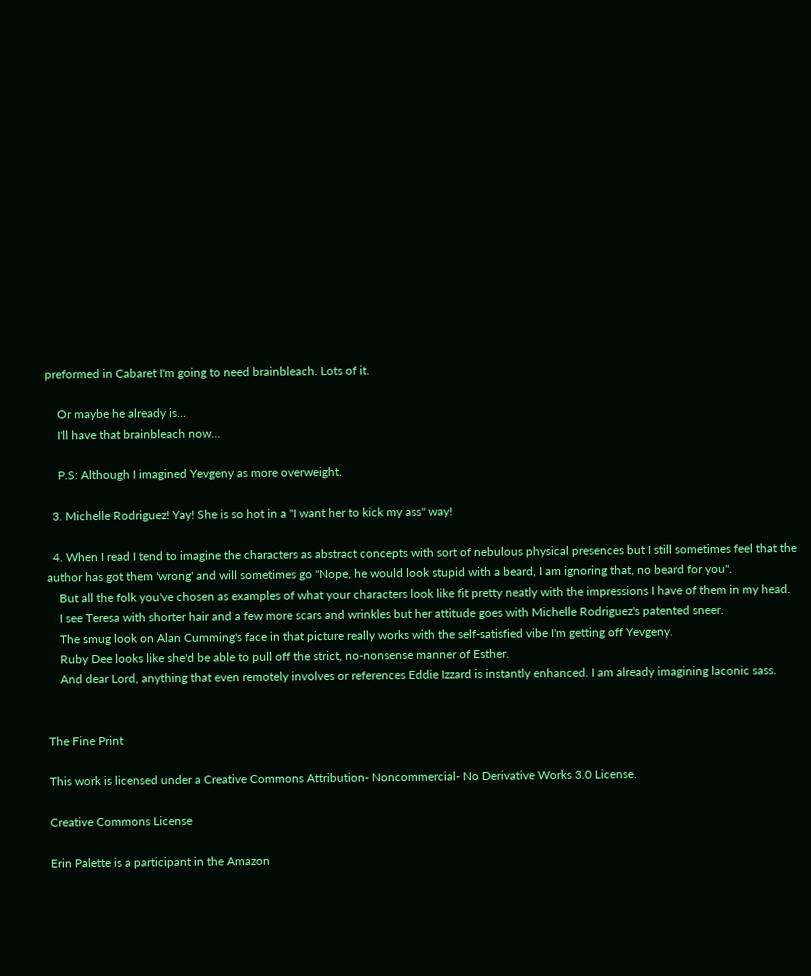preformed in Cabaret I'm going to need brainbleach. Lots of it.

    Or maybe he already is...
    I'll have that brainbleach now...

    P.S: Although I imagined Yevgeny as more overweight.

  3. Michelle Rodriguez! Yay! She is so hot in a "I want her to kick my ass" way!

  4. When I read I tend to imagine the characters as abstract concepts with sort of nebulous physical presences but I still sometimes feel that the author has got them 'wrong' and will sometimes go "Nope, he would look stupid with a beard, I am ignoring that, no beard for you".
    But all the folk you've chosen as examples of what your characters look like fit pretty neatly with the impressions I have of them in my head.
    I see Teresa with shorter hair and a few more scars and wrinkles but her attitude goes with Michelle Rodriguez's patented sneer.
    The smug look on Alan Cumming's face in that picture really works with the self-satisfied vibe I'm getting off Yevgeny.
    Ruby Dee looks like she'd be able to pull off the strict, no-nonsense manner of Esther.
    And dear Lord, anything that even remotely involves or references Eddie Izzard is instantly enhanced. I am already imagining laconic sass.


The Fine Print

This work is licensed under a Creative Commons Attribution- Noncommercial- No Derivative Works 3.0 License.

Creative Commons License

Erin Palette is a participant in the Amazon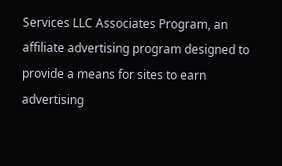Services LLC Associates Program, an affiliate advertising program designed to provide a means for sites to earn advertising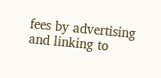fees by advertising and linking to